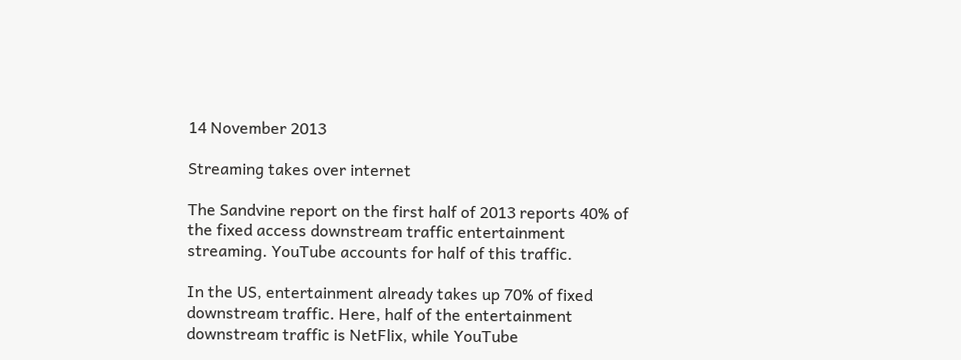14 November 2013

Streaming takes over internet

The Sandvine report on the first half of 2013 reports 40% of the fixed access downstream traffic entertainment streaming. YouTube accounts for half of this traffic.

In the US, entertainment already takes up 70% of fixed downstream traffic. Here, half of the entertainment downstream traffic is NetFlix, while YouTube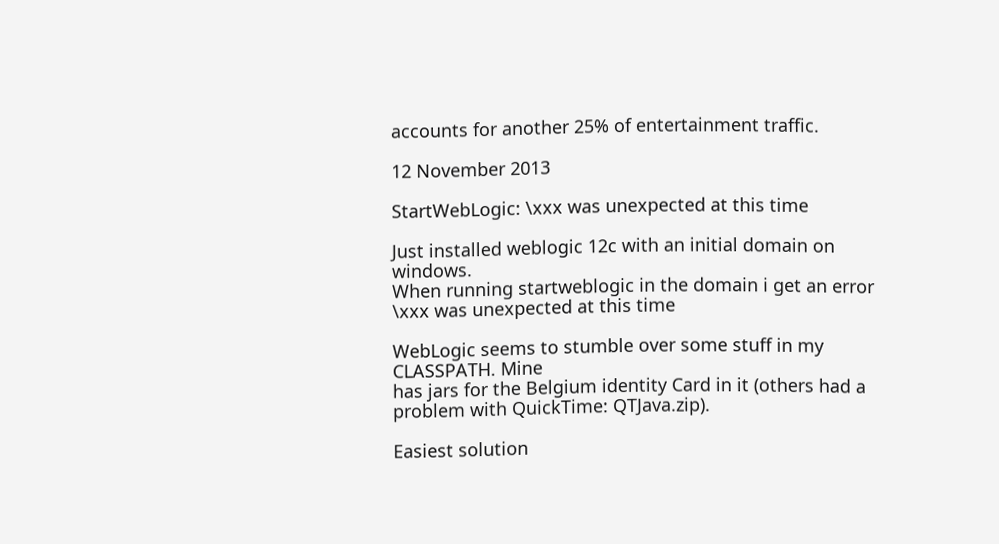accounts for another 25% of entertainment traffic.

12 November 2013

StartWebLogic: \xxx was unexpected at this time

Just installed weblogic 12c with an initial domain on windows.
When running startweblogic in the domain i get an error
\xxx was unexpected at this time

WebLogic seems to stumble over some stuff in my CLASSPATH. Mine
has jars for the Belgium identity Card in it (others had a problem with QuickTime: QTJava.zip).

Easiest solution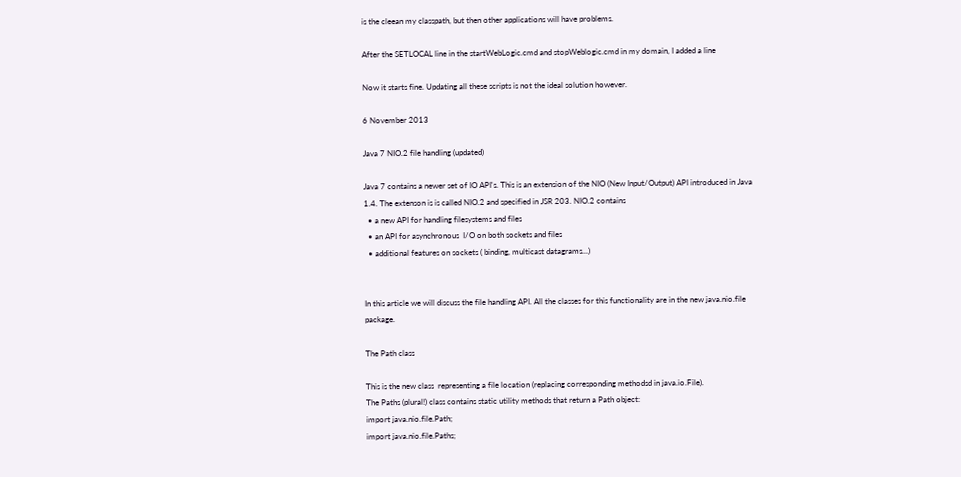is the cleean my classpath, but then other applications will have problems.

After the SETLOCAL line in the startWebLogic.cmd and stopWeblogic.cmd in my domain, I added a line

Now it starts fine. Updating all these scripts is not the ideal solution however.

6 November 2013

Java 7 NIO.2 file handling (updated)

Java 7 contains a newer set of IO API's. This is an extension of the NIO (New Input/Output) API introduced in Java 1.4. The extenson is is called NIO.2 and specified in JSR 203. NIO.2 contains
  • a new API for handling filesystems and files
  • an API for asynchronous  I/O on both sockets and files
  • additional features on sockets ( binding, multicast datagrams...)


In this article we will discuss the file handling API. All the classes for this functionality are in the new java.nio.file package.

The Path class

This is the new class  representing a file location (replacing corresponding methodsd in java.io.File).
The Paths (plural!) class contains static utility methods that return a Path object:
import java.nio.file.Path;
import java.nio.file.Paths;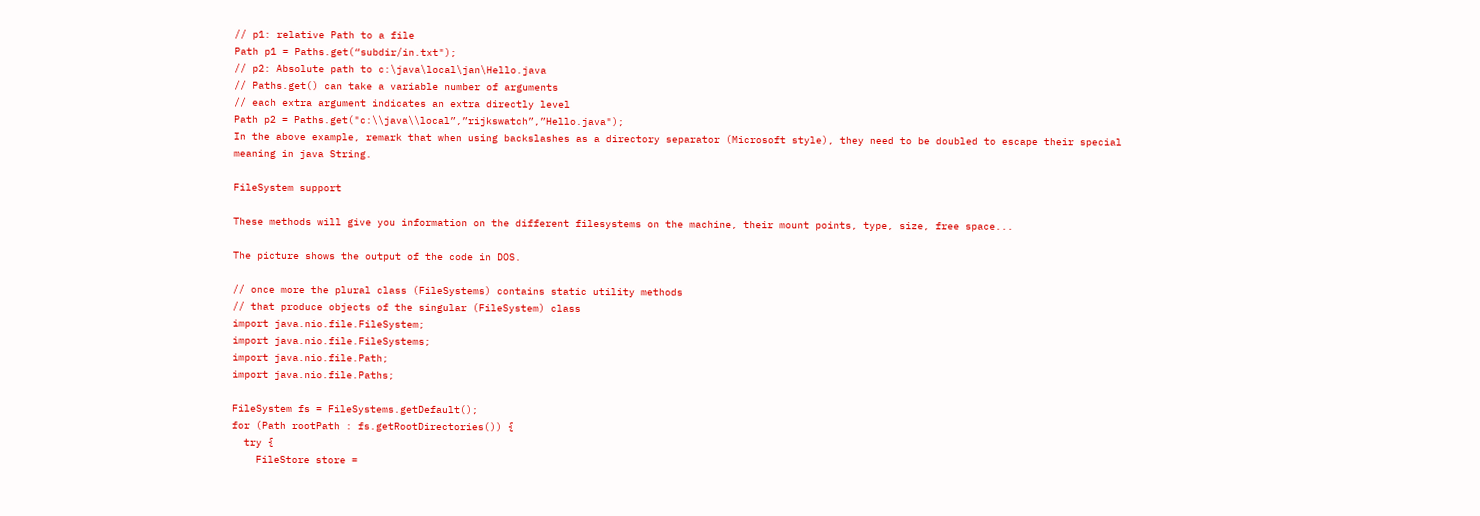// p1: relative Path to a file
Path p1 = Paths.get(“subdir/in.txt");
// p2: Absolute path to c:\java\local\jan\Hello.java
// Paths.get() can take a variable number of arguments
// each extra argument indicates an extra directly level
Path p2 = Paths.get("c:\\java\\local”,”rijkswatch”,”Hello.java");
In the above example, remark that when using backslashes as a directory separator (Microsoft style), they need to be doubled to escape their special meaning in java String.

FileSystem support

These methods will give you information on the different filesystems on the machine, their mount points, type, size, free space...

The picture shows the output of the code in DOS.

// once more the plural class (FileSystems) contains static utility methods
// that produce objects of the singular (FileSystem) class
import java.nio.file.FileSystem;
import java.nio.file.FileSystems;
import java.nio.file.Path;
import java.nio.file.Paths;

FileSystem fs = FileSystems.getDefault();
for (Path rootPath : fs.getRootDirectories()) {
  try {
    FileStore store =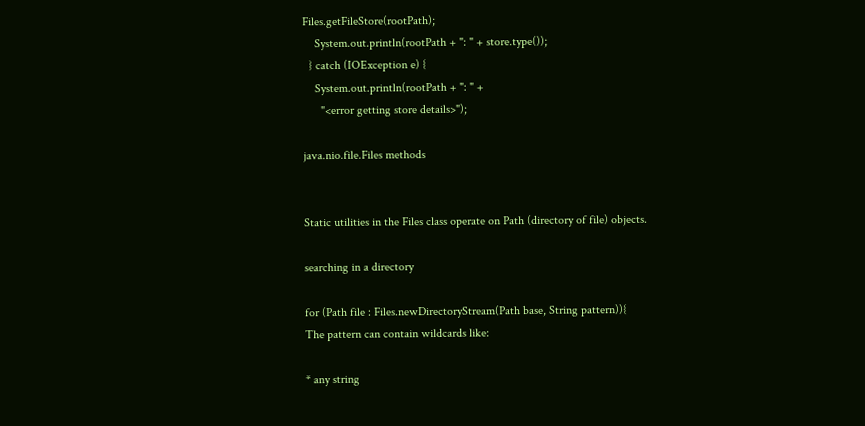Files.getFileStore(rootPath);
    System.out.println(rootPath + ": " + store.type());
  } catch (IOException e) {
    System.out.println(rootPath + ": " +
      "<error getting store details>");

java.nio.file.Files methods


Static utilities in the Files class operate on Path (directory of file) objects.

searching in a directory

for (Path file : Files.newDirectoryStream(Path base, String pattern)){
The pattern can contain wildcards like:

* any string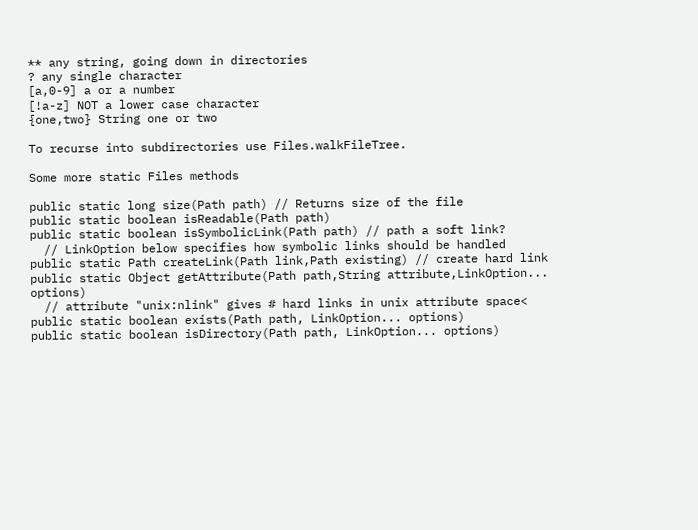** any string, going down in directories
? any single character
[a,0-9] a or a number
[!a-z] NOT a lower case character
{one,two} String one or two

To recurse into subdirectories use Files.walkFileTree.

Some more static Files methods

public static long size(Path path) // Returns size of the file
public static boolean isReadable(Path path)
public static boolean isSymbolicLink(Path path) // path a soft link?
  // LinkOption below specifies how symbolic links should be handled
public static Path createLink(Path link,Path existing) // create hard link
public static Object getAttribute(Path path,String attribute,LinkOption... options)
  // attribute "unix:nlink" gives # hard links in unix attribute space<
public static boolean exists(Path path, LinkOption... options)
public static boolean isDirectory(Path path, LinkOption... options)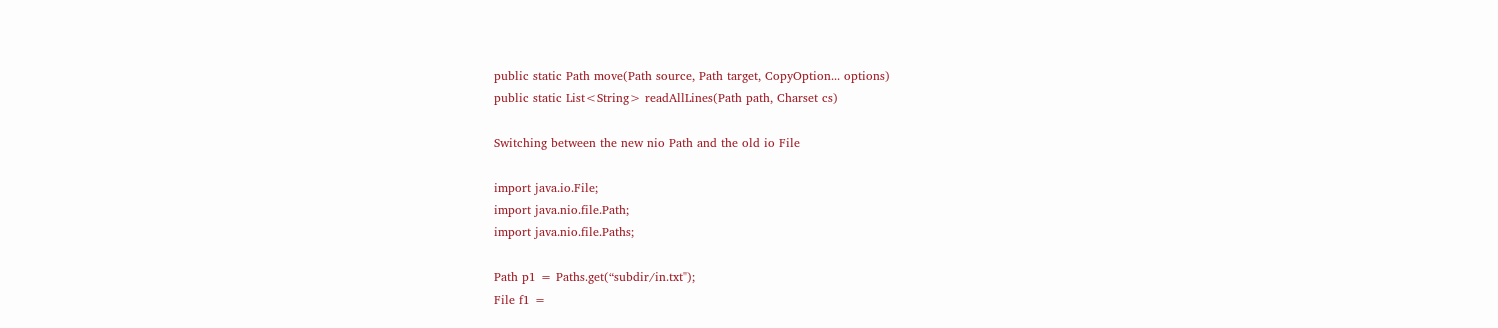public static Path move(Path source, Path target, CopyOption... options)
public static List<String> readAllLines(Path path, Charset cs)

Switching between the new nio Path and the old io File

import java.io.File;
import java.nio.file.Path;
import java.nio.file.Paths;

Path p1 = Paths.get(“subdir/in.txt");
File f1 =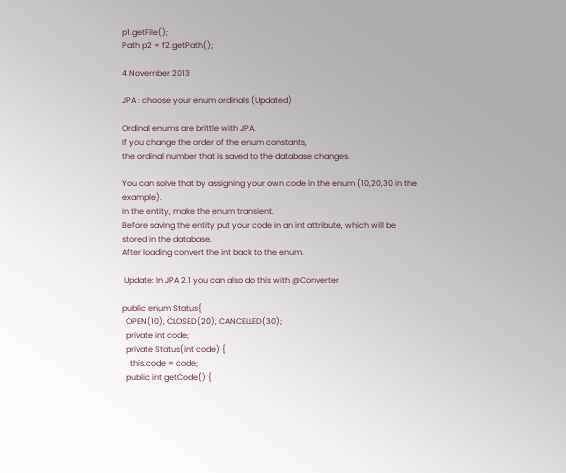p1.getFile();
Path p2 = f2.getPath();

4 November 2013

JPA : choose your enum ordinals (Updated)

Ordinal enums are brittle with JPA.
If you change the order of the enum constants,
the ordinal number that is saved to the database changes.

You can solve that by assigning your own code in the enum (10,20,30 in the example).
In the entity, make the enum transient.
Before saving the entity put your code in an int attribute, which will be stored in the database.
After loading convert the int back to the enum.

 Update: In JPA 2.1 you can also do this with @Converter

public enum Status{
  OPEN(10), CLOSED(20), CANCELLED(30);
  private int code;
  private Status(int code) {
    this.code = code;
  public int getCode() {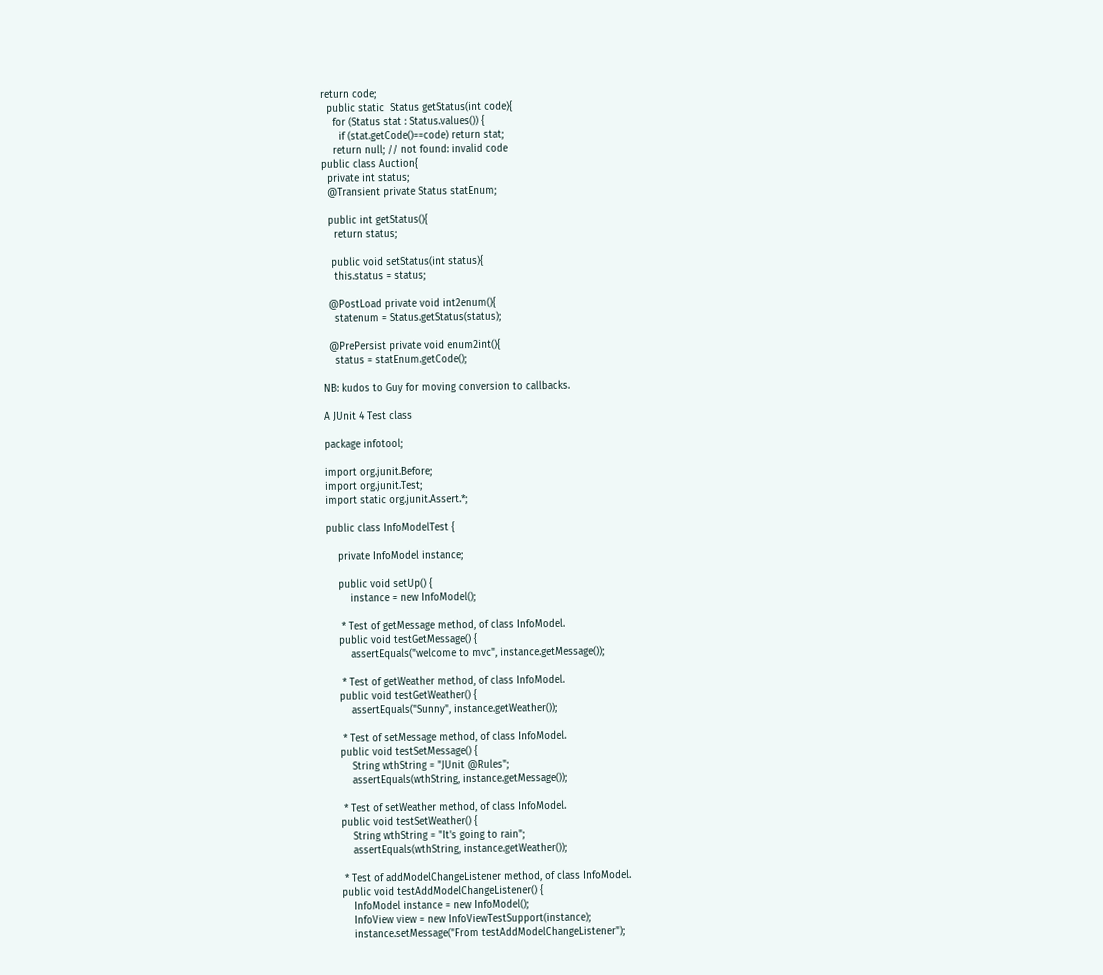return code;
  public static  Status getStatus(int code){
    for (Status stat : Status.values()) {
      if (stat.getCode()==code) return stat;
    return null; // not found: invalid code
public class Auction{
  private int status;
  @Transient private Status statEnum;

  public int getStatus(){
    return status;

   public void setStatus(int status){
    this.status = status;

  @PostLoad private void int2enum(){
    statenum = Status.getStatus(status);

  @PrePersist private void enum2int(){
    status = statEnum.getCode();

NB: kudos to Guy for moving conversion to callbacks.

A JUnit 4 Test class

package infotool;

import org.junit.Before;
import org.junit.Test;
import static org.junit.Assert.*;

public class InfoModelTest {

    private InfoModel instance;

    public void setUp() {
        instance = new InfoModel();

     * Test of getMessage method, of class InfoModel.
    public void testGetMessage() {
        assertEquals("welcome to mvc", instance.getMessage());

     * Test of getWeather method, of class InfoModel.
    public void testGetWeather() {
        assertEquals("Sunny", instance.getWeather());

     * Test of setMessage method, of class InfoModel.
    public void testSetMessage() {
        String wthString = "JUnit @Rules";
        assertEquals(wthString, instance.getMessage());

     * Test of setWeather method, of class InfoModel.
    public void testSetWeather() {
        String wthString = "It's going to rain";
        assertEquals(wthString, instance.getWeather());

     * Test of addModelChangeListener method, of class InfoModel.
    public void testAddModelChangeListener() {
        InfoModel instance = new InfoModel();
        InfoView view = new InfoViewTestSupport(instance);
        instance.setMessage("From testAddModelChangeListener");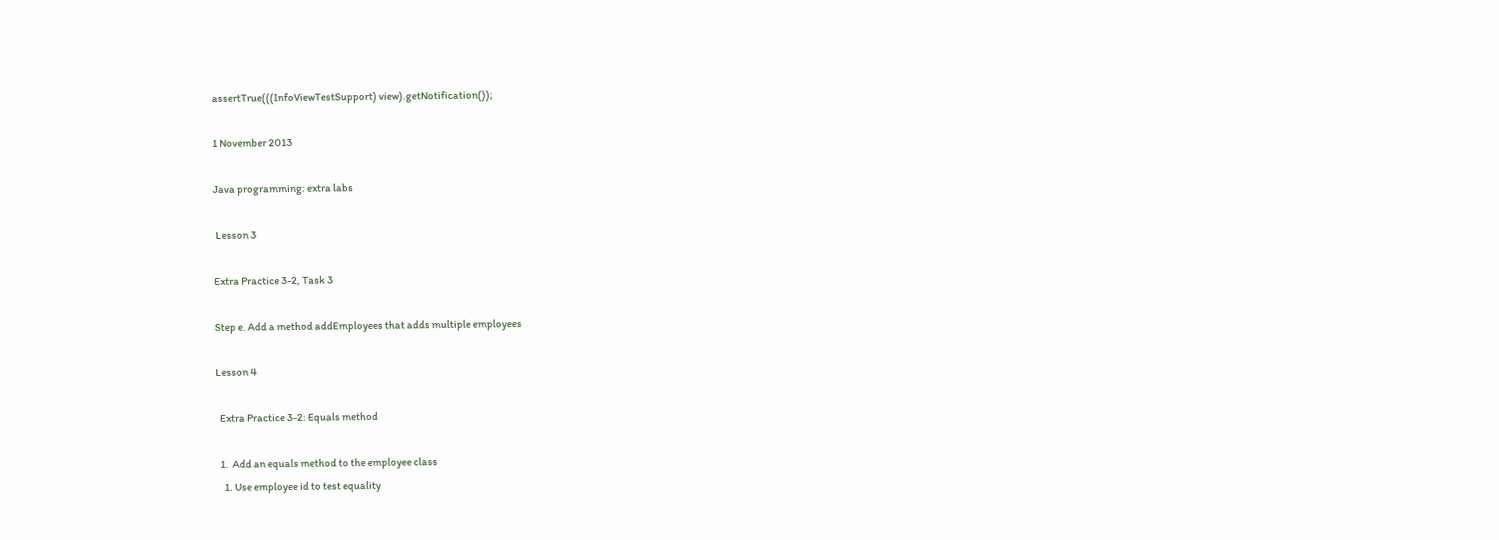assertTrue(((InfoViewTestSupport) view).getNotification());

1 November 2013

Java programming: extra labs

 Lesson 3

Extra Practice 3-2, Task 3

Step e. Add a method addEmployees that adds multiple employees

Lesson 4

  Extra Practice 3-2: Equals method

  1.  Add an equals method to the employee class
    1. Use employee id to test equality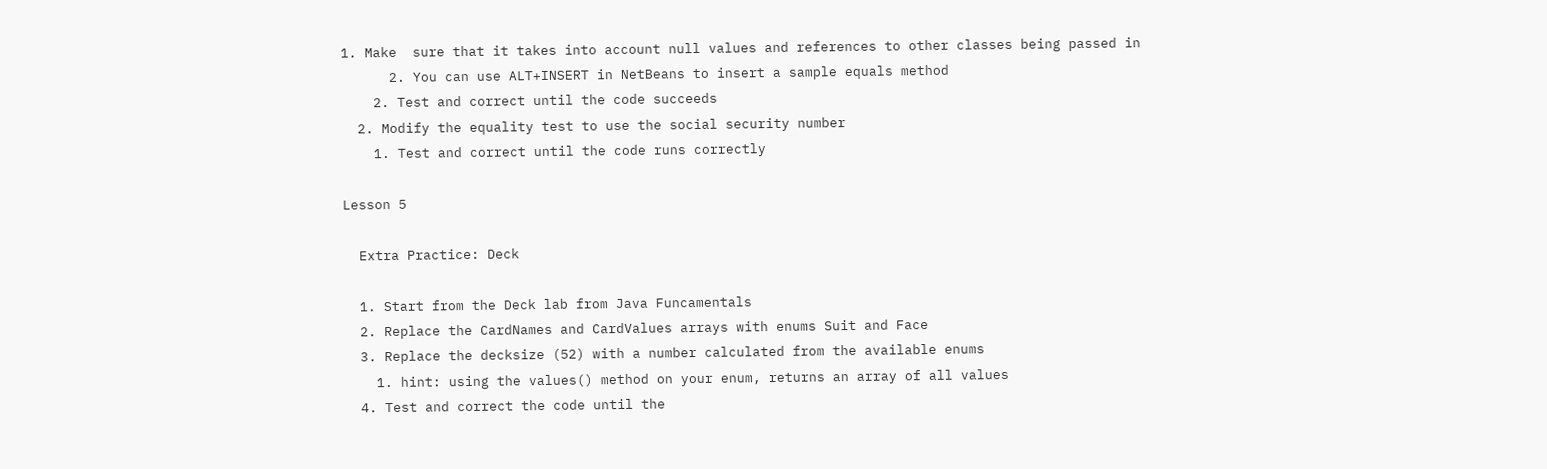1. Make  sure that it takes into account null values and references to other classes being passed in
      2. You can use ALT+INSERT in NetBeans to insert a sample equals method
    2. Test and correct until the code succeeds
  2. Modify the equality test to use the social security number
    1. Test and correct until the code runs correctly

Lesson 5

  Extra Practice: Deck

  1. Start from the Deck lab from Java Funcamentals
  2. Replace the CardNames and CardValues arrays with enums Suit and Face
  3. Replace the decksize (52) with a number calculated from the available enums
    1. hint: using the values() method on your enum, returns an array of all values
  4. Test and correct the code until the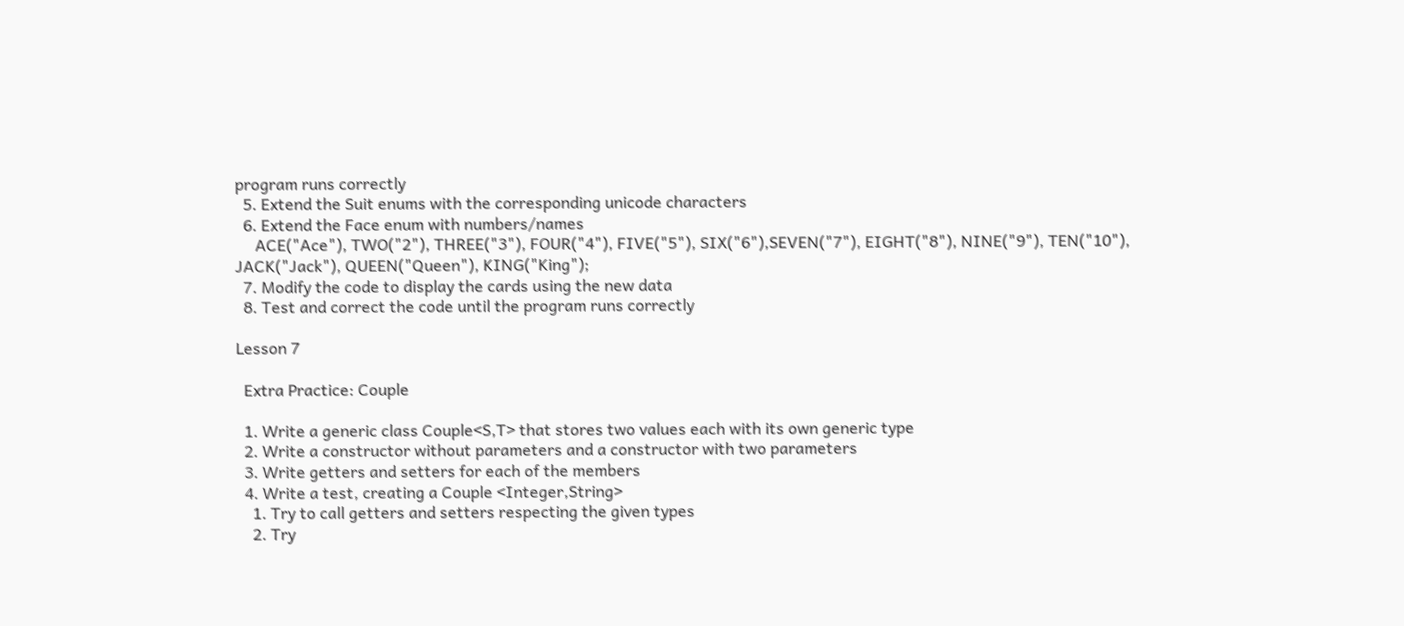program runs correctly
  5. Extend the Suit enums with the corresponding unicode characters
  6. Extend the Face enum with numbers/names
     ACE("Ace"), TWO("2"), THREE("3"), FOUR("4"), FIVE("5"), SIX("6"),SEVEN("7"), EIGHT("8"), NINE("9"), TEN("10"), JACK("Jack"), QUEEN("Queen"), KING("King");
  7. Modify the code to display the cards using the new data
  8. Test and correct the code until the program runs correctly

Lesson 7

  Extra Practice: Couple

  1. Write a generic class Couple<S,T> that stores two values each with its own generic type
  2. Write a constructor without parameters and a constructor with two parameters
  3. Write getters and setters for each of the members
  4. Write a test, creating a Couple <Integer,String>
    1. Try to call getters and setters respecting the given types
    2. Try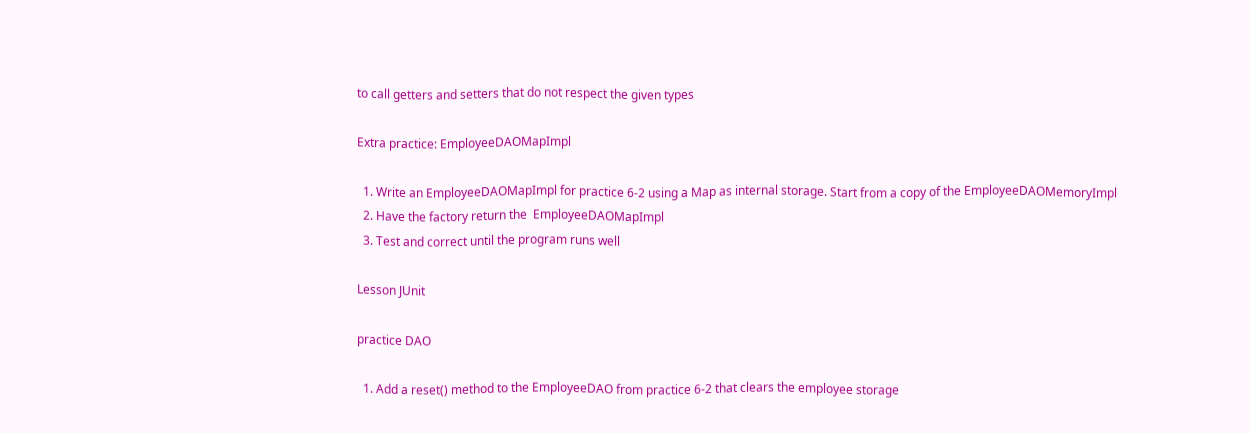to call getters and setters that do not respect the given types

Extra practice: EmployeeDAOMapImpl

  1. Write an EmployeeDAOMapImpl for practice 6-2 using a Map as internal storage. Start from a copy of the EmployeeDAOMemoryImpl
  2. Have the factory return the  EmployeeDAOMapImpl
  3. Test and correct until the program runs well

Lesson JUnit

practice DAO

  1. Add a reset() method to the EmployeeDAO from practice 6-2 that clears the employee storage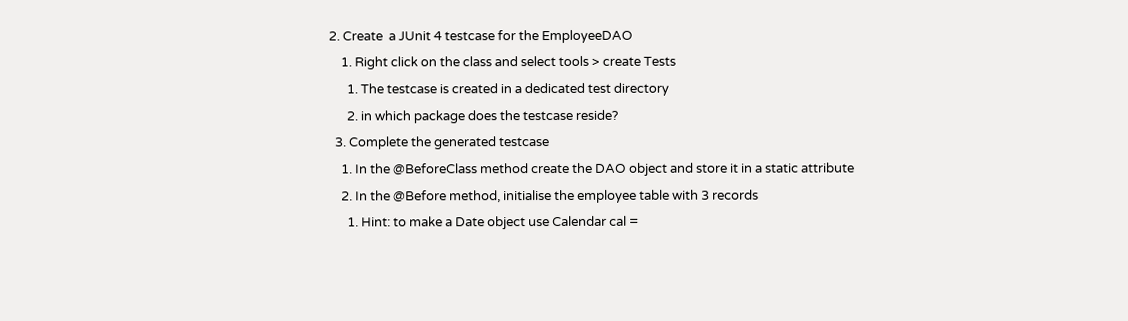2. Create  a JUnit 4 testcase for the EmployeeDAO
    1. Right click on the class and select tools > create Tests
      1. The testcase is created in a dedicated test directory
      2. in which package does the testcase reside?
  3. Complete the generated testcase
    1. In the @BeforeClass method create the DAO object and store it in a static attribute
    2. In the @Before method, initialise the employee table with 3 records
      1. Hint: to make a Date object use Calendar cal =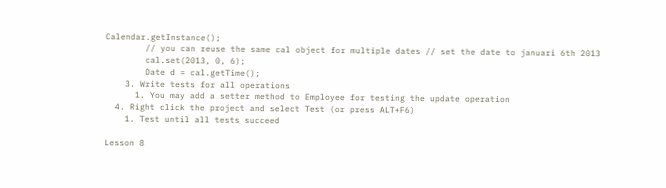Calendar.getInstance();
        // you can reuse the same cal object for multiple dates // set the date to januari 6th 2013
        cal.set(2013, 0, 6);
        Date d = cal.getTime();
    3. Write tests for all operations
      1. You may add a setter method to Employee for testing the update operation
  4. Right click the project and select Test (or press ALT+F6)
    1. Test until all tests succeed

Lesson 8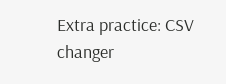Extra practice: CSV changer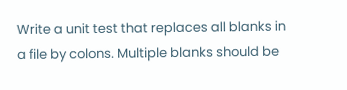Write a unit test that replaces all blanks in a file by colons. Multiple blanks should be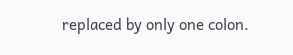replaced by only one colon.